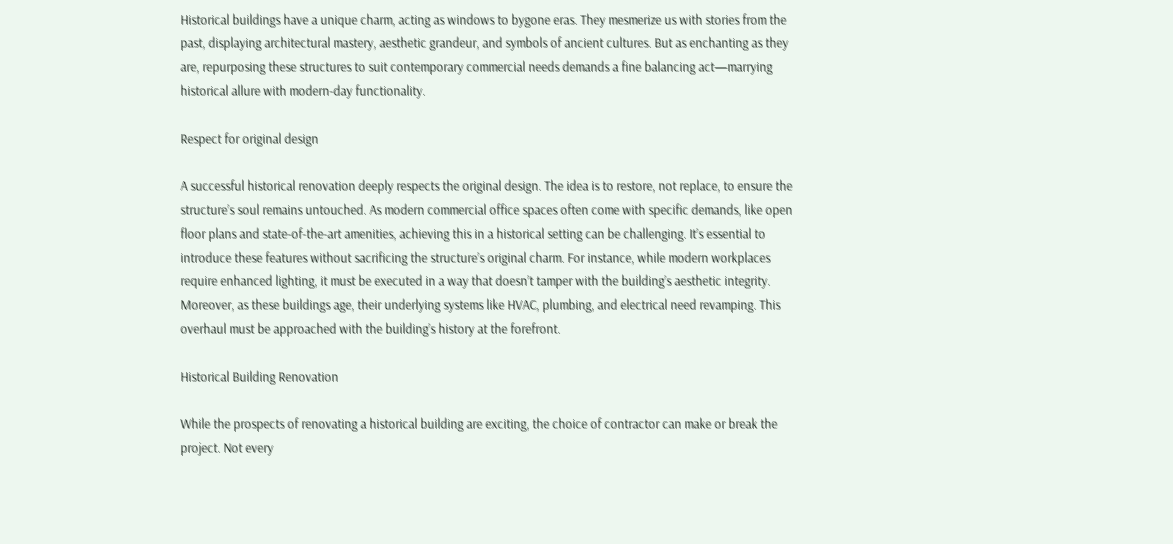Historical buildings have a unique charm, acting as windows to bygone eras. They mesmerize us with stories from the past, displaying architectural mastery, aesthetic grandeur, and symbols of ancient cultures. But as enchanting as they are, repurposing these structures to suit contemporary commercial needs demands a fine balancing act—marrying historical allure with modern-day functionality.

Respect for original design

A successful historical renovation deeply respects the original design. The idea is to restore, not replace, to ensure the structure’s soul remains untouched. As modern commercial office spaces often come with specific demands, like open floor plans and state-of-the-art amenities, achieving this in a historical setting can be challenging. It’s essential to introduce these features without sacrificing the structure’s original charm. For instance, while modern workplaces require enhanced lighting, it must be executed in a way that doesn’t tamper with the building’s aesthetic integrity. Moreover, as these buildings age, their underlying systems like HVAC, plumbing, and electrical need revamping. This overhaul must be approached with the building’s history at the forefront.

Historical Building Renovation

While the prospects of renovating a historical building are exciting, the choice of contractor can make or break the project. Not every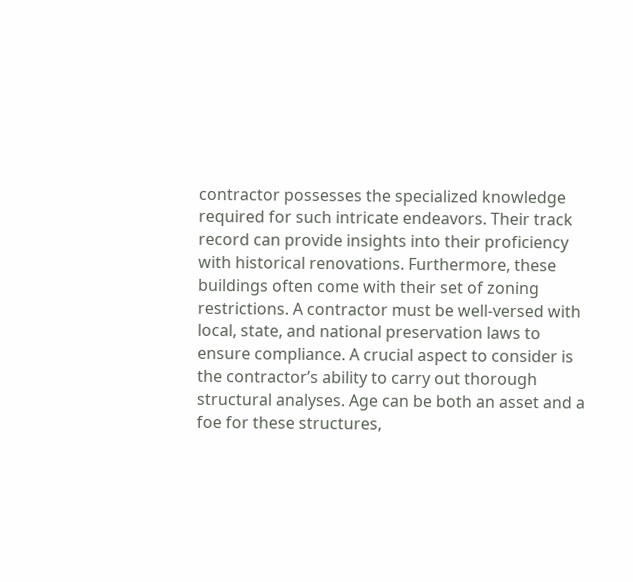contractor possesses the specialized knowledge required for such intricate endeavors. Their track record can provide insights into their proficiency with historical renovations. Furthermore, these buildings often come with their set of zoning restrictions. A contractor must be well-versed with local, state, and national preservation laws to ensure compliance. A crucial aspect to consider is the contractor’s ability to carry out thorough structural analyses. Age can be both an asset and a foe for these structures,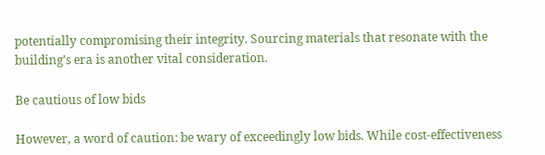potentially compromising their integrity. Sourcing materials that resonate with the building’s era is another vital consideration.

Be cautious of low bids

However, a word of caution: be wary of exceedingly low bids. While cost-effectiveness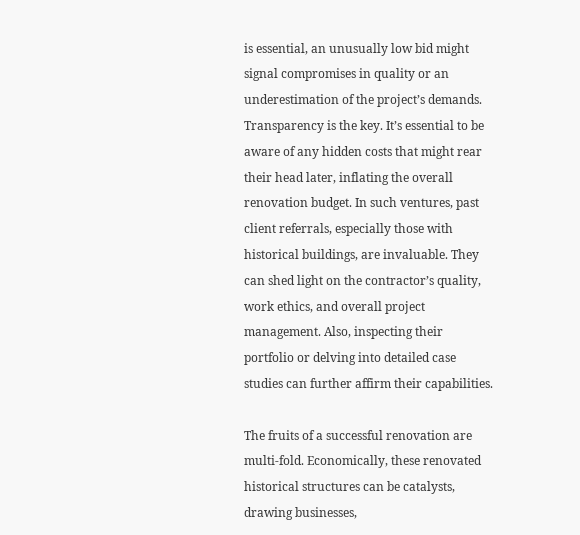is essential, an unusually low bid might signal compromises in quality or an underestimation of the project’s demands. Transparency is the key. It’s essential to be aware of any hidden costs that might rear their head later, inflating the overall renovation budget. In such ventures, past client referrals, especially those with historical buildings, are invaluable. They can shed light on the contractor’s quality, work ethics, and overall project management. Also, inspecting their portfolio or delving into detailed case studies can further affirm their capabilities.

The fruits of a successful renovation are multi-fold. Economically, these renovated historical structures can be catalysts, drawing businesses,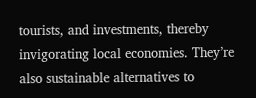tourists, and investments, thereby invigorating local economies. They’re also sustainable alternatives to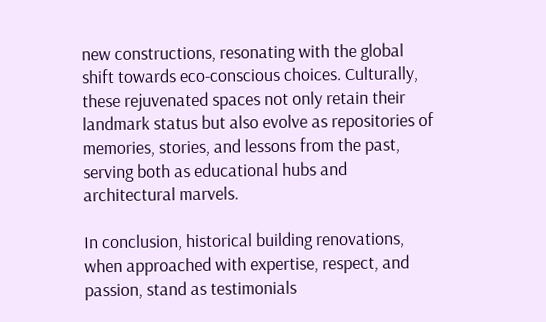new constructions, resonating with the global shift towards eco-conscious choices. Culturally, these rejuvenated spaces not only retain their landmark status but also evolve as repositories of memories, stories, and lessons from the past, serving both as educational hubs and architectural marvels.

In conclusion, historical building renovations, when approached with expertise, respect, and passion, stand as testimonials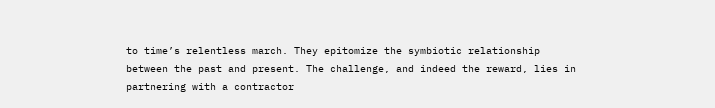to time’s relentless march. They epitomize the symbiotic relationship between the past and present. The challenge, and indeed the reward, lies in partnering with a contractor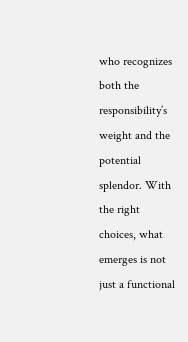who recognizes both the responsibility’s weight and the potential splendor. With the right choices, what emerges is not just a functional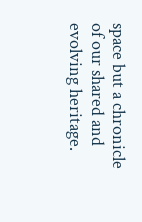space but a chronicle of our shared and evolving heritage.